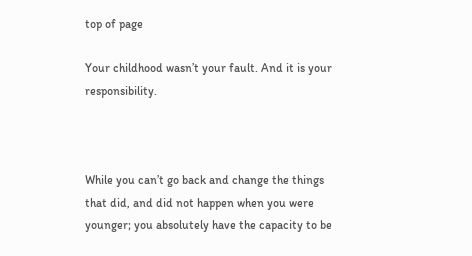top of page

Your childhood wasn’t your fault. And it is your responsibility.



While you can’t go back and change the things that did, and did not happen when you were younger; you absolutely have the capacity to be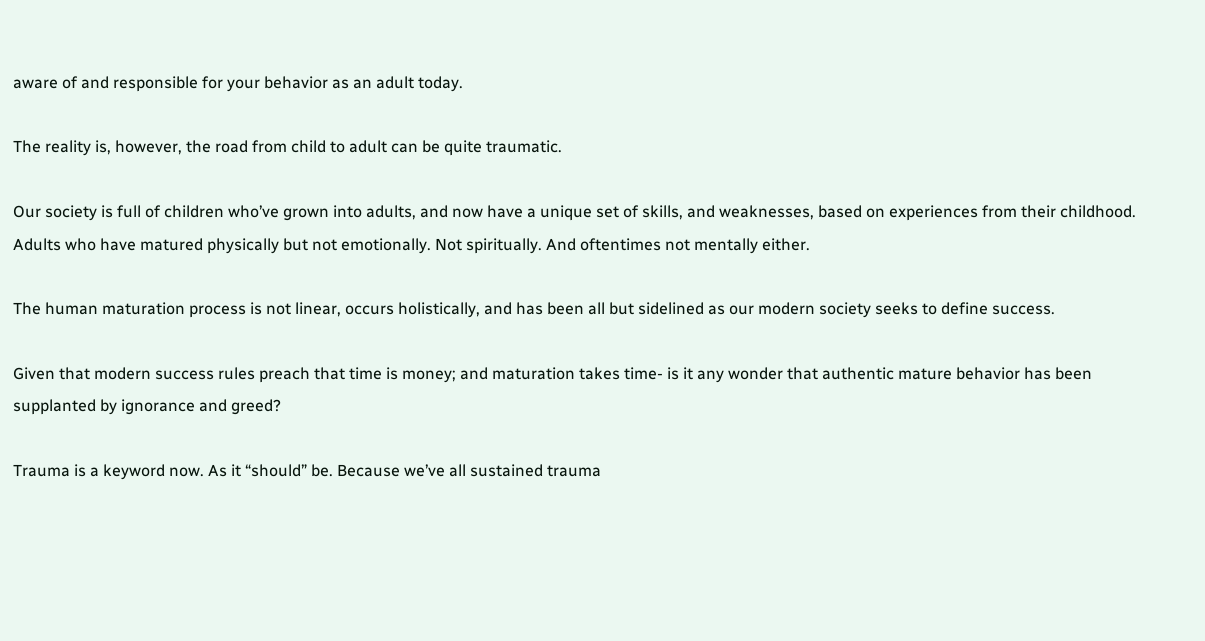aware of and responsible for your behavior as an adult today.

The reality is, however, the road from child to adult can be quite traumatic.

Our society is full of children who’ve grown into adults, and now have a unique set of skills, and weaknesses, based on experiences from their childhood. Adults who have matured physically but not emotionally. Not spiritually. And oftentimes not mentally either.

The human maturation process is not linear, occurs holistically, and has been all but sidelined as our modern society seeks to define success.

Given that modern success rules preach that time is money; and maturation takes time- is it any wonder that authentic mature behavior has been supplanted by ignorance and greed?

Trauma is a keyword now. As it “should” be. Because we’ve all sustained trauma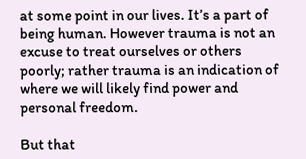at some point in our lives. It’s a part of being human. However trauma is not an excuse to treat ourselves or others poorly; rather trauma is an indication of where we will likely find power and personal freedom.

But that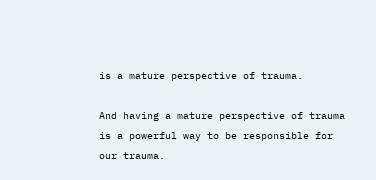is a mature perspective of trauma.

And having a mature perspective of trauma is a powerful way to be responsible for our trauma.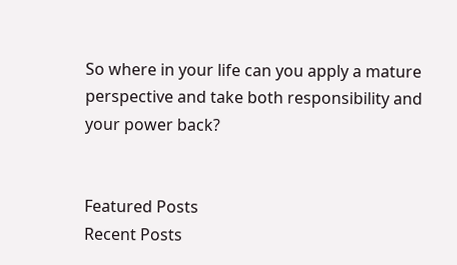So where in your life can you apply a mature perspective and take both responsibility and your power back?


Featured Posts
Recent Posts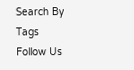Search By Tags
Follow Us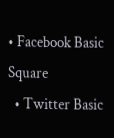• Facebook Basic Square
  • Twitter Basic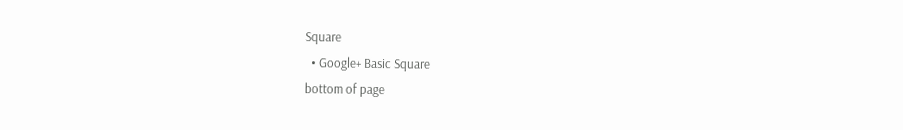Square
  • Google+ Basic Square
bottom of page